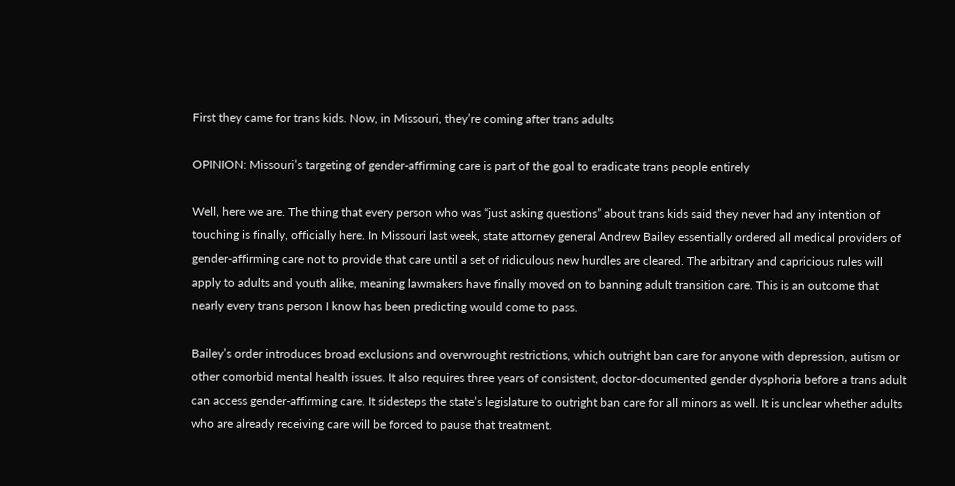First they came for trans kids. Now, in Missouri, they’re coming after trans adults

OPINION: Missouri’s targeting of gender-affirming care is part of the goal to eradicate trans people entirely

Well, here we are. The thing that every person who was “just asking questions” about trans kids said they never had any intention of touching is finally, officially here. In Missouri last week, state attorney general Andrew Bailey essentially ordered all medical providers of gender-affirming care not to provide that care until a set of ridiculous new hurdles are cleared. The arbitrary and capricious rules will apply to adults and youth alike, meaning lawmakers have finally moved on to banning adult transition care. This is an outcome that nearly every trans person I know has been predicting would come to pass.

Bailey’s order introduces broad exclusions and overwrought restrictions, which outright ban care for anyone with depression, autism or other comorbid mental health issues. It also requires three years of consistent, doctor-documented gender dysphoria before a trans adult can access gender-affirming care. It sidesteps the state’s legislature to outright ban care for all minors as well. It is unclear whether adults who are already receiving care will be forced to pause that treatment.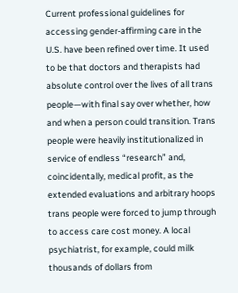Current professional guidelines for accessing gender-affirming care in the U.S. have been refined over time. It used to be that doctors and therapists had absolute control over the lives of all trans people—with final say over whether, how and when a person could transition. Trans people were heavily institutionalized in service of endless “research” and, coincidentally, medical profit, as the extended evaluations and arbitrary hoops trans people were forced to jump through to access care cost money. A local psychiatrist, for example, could milk thousands of dollars from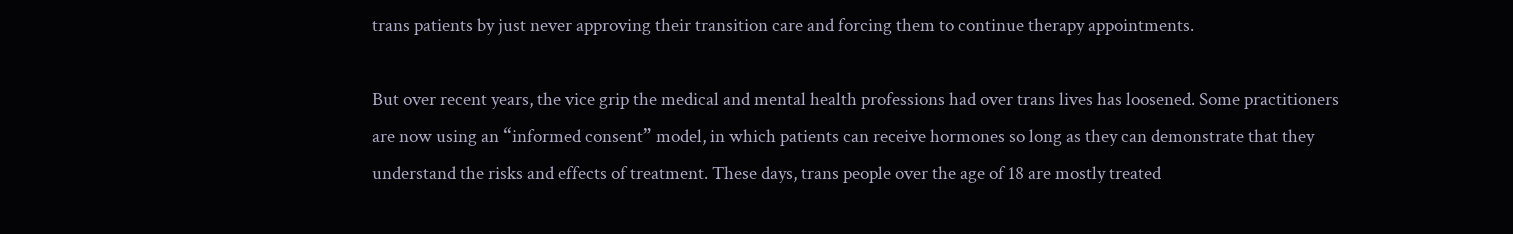trans patients by just never approving their transition care and forcing them to continue therapy appointments.

But over recent years, the vice grip the medical and mental health professions had over trans lives has loosened. Some practitioners are now using an “informed consent” model, in which patients can receive hormones so long as they can demonstrate that they understand the risks and effects of treatment. These days, trans people over the age of 18 are mostly treated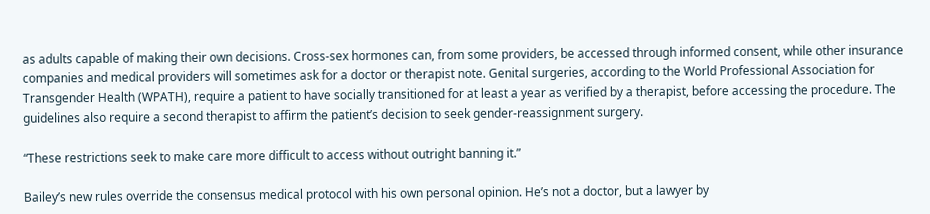as adults capable of making their own decisions. Cross-sex hormones can, from some providers, be accessed through informed consent, while other insurance companies and medical providers will sometimes ask for a doctor or therapist note. Genital surgeries, according to the World Professional Association for Transgender Health (WPATH), require a patient to have socially transitioned for at least a year as verified by a therapist, before accessing the procedure. The guidelines also require a second therapist to affirm the patient’s decision to seek gender-reassignment surgery.

“These restrictions seek to make care more difficult to access without outright banning it.”

Bailey’s new rules override the consensus medical protocol with his own personal opinion. He’s not a doctor, but a lawyer by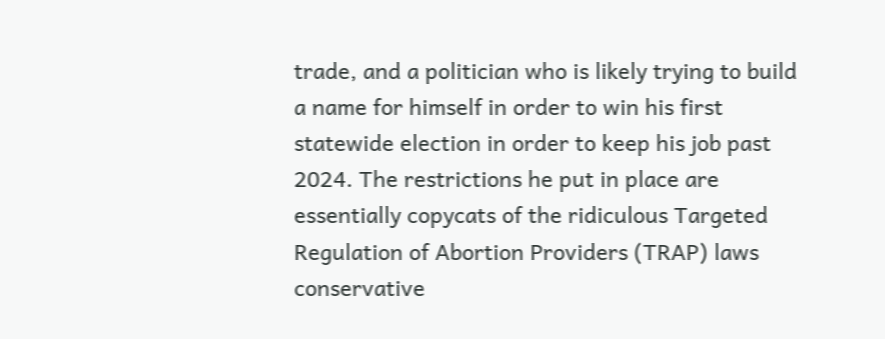trade, and a politician who is likely trying to build a name for himself in order to win his first statewide election in order to keep his job past 2024. The restrictions he put in place are essentially copycats of the ridiculous Targeted Regulation of Abortion Providers (TRAP) laws conservative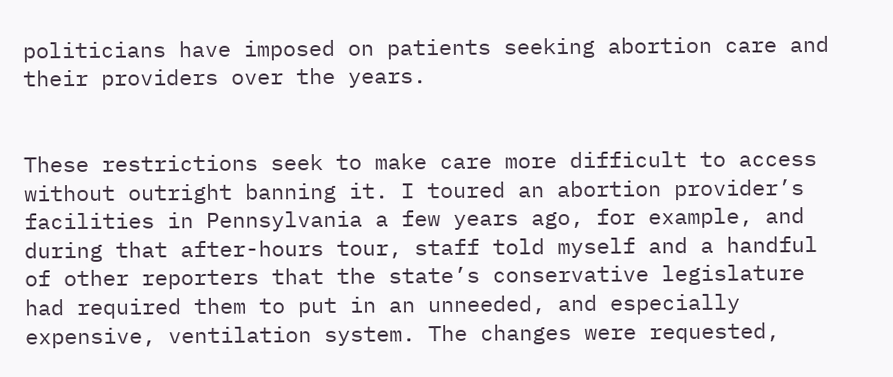politicians have imposed on patients seeking abortion care and their providers over the years.


These restrictions seek to make care more difficult to access without outright banning it. I toured an abortion provider’s facilities in Pennsylvania a few years ago, for example, and during that after-hours tour, staff told myself and a handful of other reporters that the state’s conservative legislature had required them to put in an unneeded, and especially expensive, ventilation system. The changes were requested,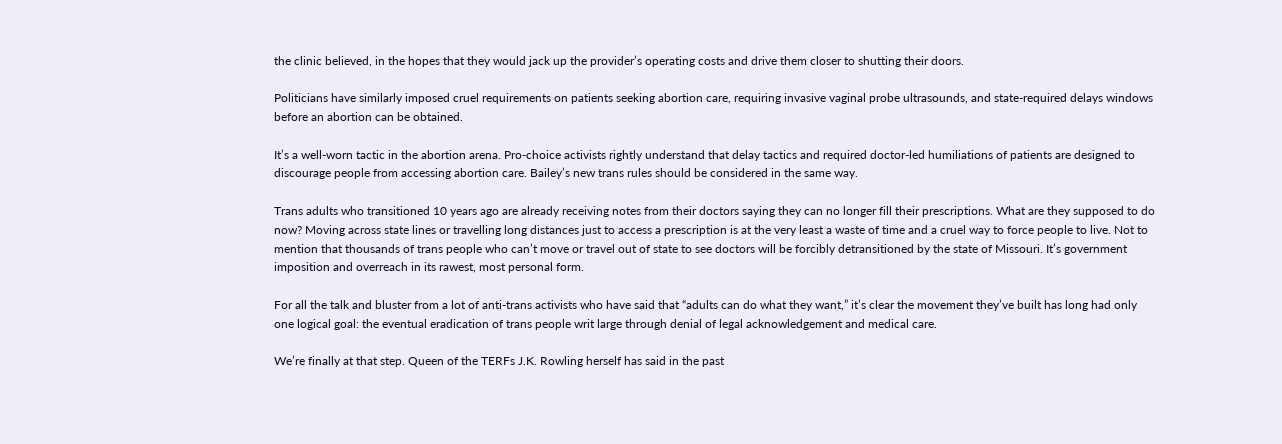the clinic believed, in the hopes that they would jack up the provider’s operating costs and drive them closer to shutting their doors.

Politicians have similarly imposed cruel requirements on patients seeking abortion care, requiring invasive vaginal probe ultrasounds, and state-required delays windows before an abortion can be obtained.

It’s a well-worn tactic in the abortion arena. Pro-choice activists rightly understand that delay tactics and required doctor-led humiliations of patients are designed to discourage people from accessing abortion care. Bailey’s new trans rules should be considered in the same way.

Trans adults who transitioned 10 years ago are already receiving notes from their doctors saying they can no longer fill their prescriptions. What are they supposed to do now? Moving across state lines or travelling long distances just to access a prescription is at the very least a waste of time and a cruel way to force people to live. Not to mention that thousands of trans people who can’t move or travel out of state to see doctors will be forcibly detransitioned by the state of Missouri. It’s government imposition and overreach in its rawest, most personal form.

For all the talk and bluster from a lot of anti-trans activists who have said that “adults can do what they want,” it’s clear the movement they’ve built has long had only one logical goal: the eventual eradication of trans people writ large through denial of legal acknowledgement and medical care.

We’re finally at that step. Queen of the TERFs J.K. Rowling herself has said in the past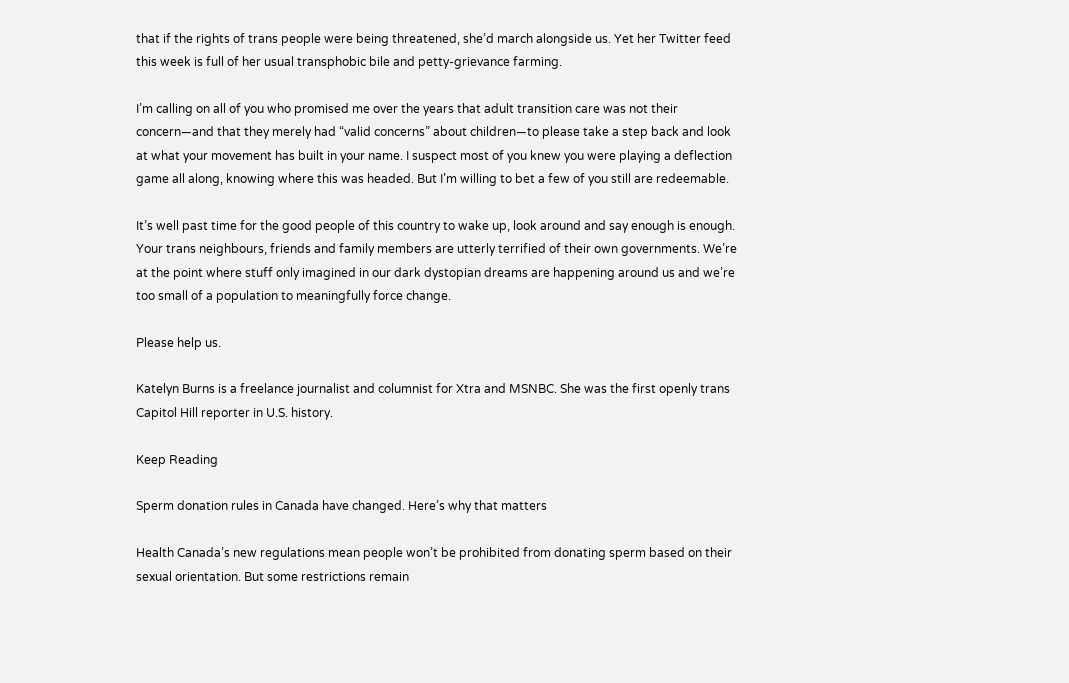that if the rights of trans people were being threatened, she’d march alongside us. Yet her Twitter feed this week is full of her usual transphobic bile and petty-grievance farming.

I’m calling on all of you who promised me over the years that adult transition care was not their concern—and that they merely had “valid concerns” about children—to please take a step back and look at what your movement has built in your name. I suspect most of you knew you were playing a deflection game all along, knowing where this was headed. But I’m willing to bet a few of you still are redeemable.

It’s well past time for the good people of this country to wake up, look around and say enough is enough. Your trans neighbours, friends and family members are utterly terrified of their own governments. We’re at the point where stuff only imagined in our dark dystopian dreams are happening around us and we’re too small of a population to meaningfully force change.

Please help us.

Katelyn Burns is a freelance journalist and columnist for Xtra and MSNBC. She was the first openly trans Capitol Hill reporter in U.S. history.

Keep Reading

Sperm donation rules in Canada have changed. Here’s why that matters

Health Canada’s new regulations mean people won’t be prohibited from donating sperm based on their sexual orientation. But some restrictions remain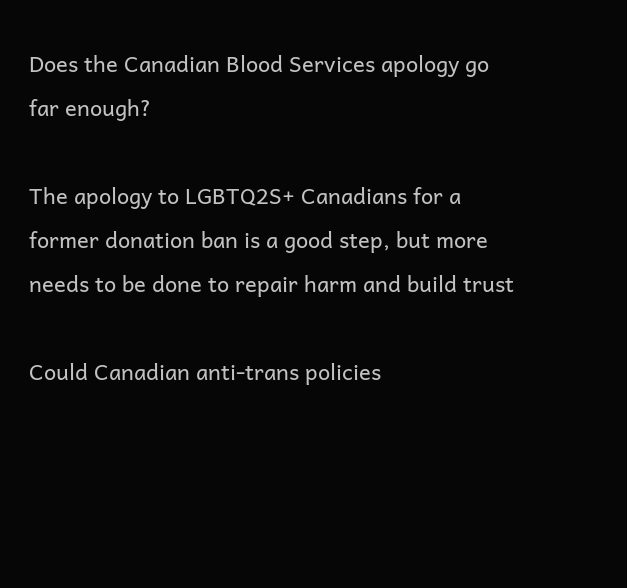Does the Canadian Blood Services apology go far enough?

The apology to LGBTQ2S+ Canadians for a former donation ban is a good step, but more needs to be done to repair harm and build trust

Could Canadian anti-trans policies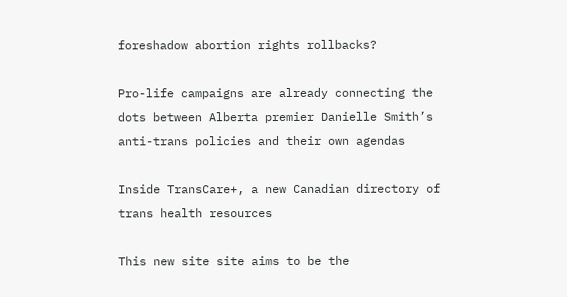foreshadow abortion rights rollbacks?

Pro-life campaigns are already connecting the dots between Alberta premier Danielle Smith’s anti-trans policies and their own agendas

Inside TransCare+, a new Canadian directory of trans health resources

This new site site aims to be the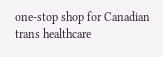one-stop shop for Canadian trans healthcare